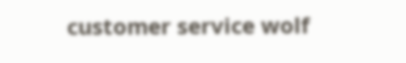customer service wolf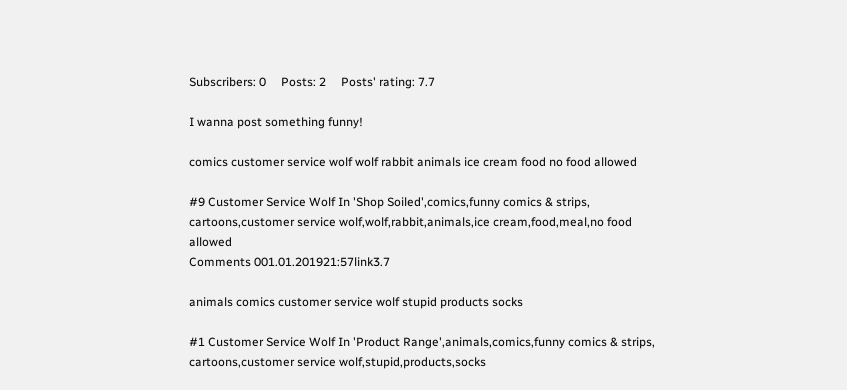Subscribers: 0     Posts: 2     Posts' rating: 7.7

I wanna post something funny!

comics customer service wolf wolf rabbit animals ice cream food no food allowed

#9 Customer Service Wolf In 'Shop Soiled',comics,funny comics & strips, cartoons,customer service wolf,wolf,rabbit,animals,ice cream,food,meal,no food allowed
Comments 001.01.201921:57link3.7

animals comics customer service wolf stupid products socks

#1 Customer Service Wolf In 'Product Range',animals,comics,funny comics & strips, cartoons,customer service wolf,stupid,products,socks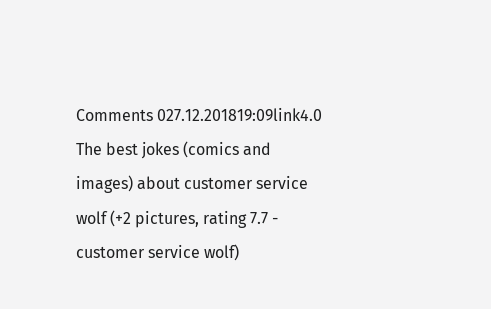Comments 027.12.201819:09link4.0
The best jokes (comics and images) about customer service wolf (+2 pictures, rating 7.7 - customer service wolf)